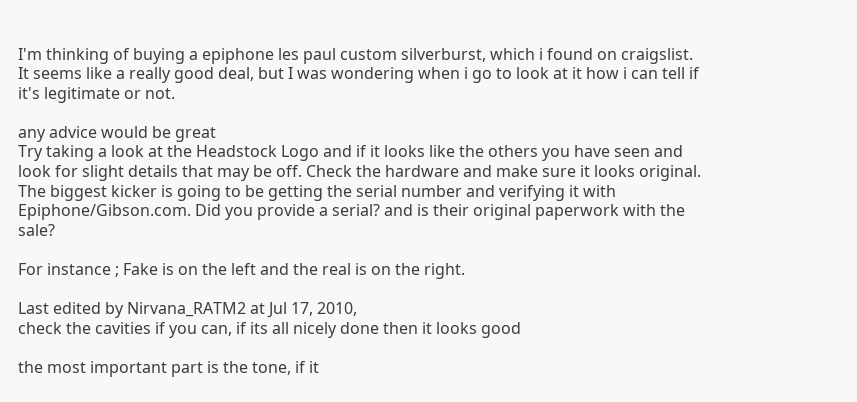I'm thinking of buying a epiphone les paul custom silverburst, which i found on craigslist. It seems like a really good deal, but I was wondering when i go to look at it how i can tell if it's legitimate or not.

any advice would be great
Try taking a look at the Headstock Logo and if it looks like the others you have seen and look for slight details that may be off. Check the hardware and make sure it looks original. The biggest kicker is going to be getting the serial number and verifying it with Epiphone/Gibson.com. Did you provide a serial? and is their original paperwork with the sale?

For instance ; Fake is on the left and the real is on the right.

Last edited by Nirvana_RATM2 at Jul 17, 2010,
check the cavities if you can, if its all nicely done then it looks good

the most important part is the tone, if it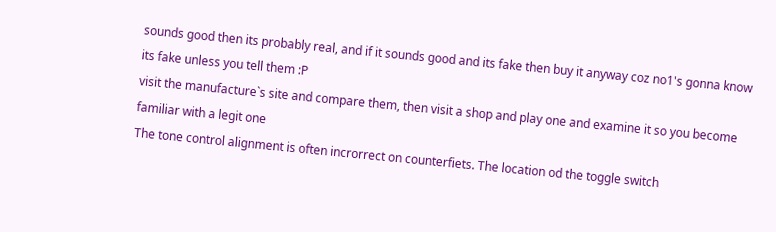sounds good then its probably real, and if it sounds good and its fake then buy it anyway coz no1's gonna know its fake unless you tell them :P
visit the manufacture`s site and compare them, then visit a shop and play one and examine it so you become familiar with a legit one
The tone control alignment is often incrorrect on counterfiets. The location od the toggle switch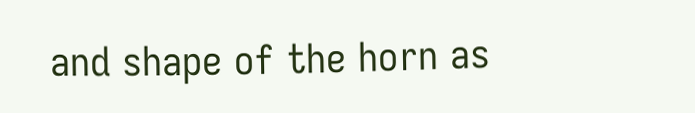and shape of the horn as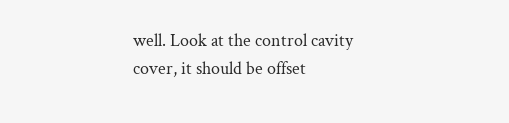well. Look at the control cavity cover, it should be offset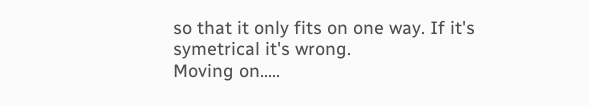so that it only fits on one way. If it's symetrical it's wrong.
Moving on.....